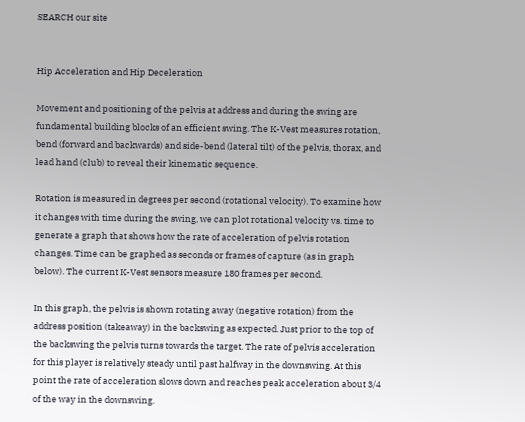SEARCH our site


Hip Acceleration and Hip Deceleration

Movement and positioning of the pelvis at address and during the swing are fundamental building blocks of an efficient swing. The K-Vest measures rotation, bend (forward and backwards) and side-bend (lateral tilt) of the pelvis, thorax, and lead hand (club) to reveal their kinematic sequence.

Rotation is measured in degrees per second (rotational velocity). To examine how it changes with time during the swing, we can plot rotational velocity vs. time to generate a graph that shows how the rate of acceleration of pelvis rotation changes. Time can be graphed as seconds or frames of capture (as in graph below). The current K-Vest sensors measure 180 frames per second.

In this graph, the pelvis is shown rotating away (negative rotation) from the address position (takeaway) in the backswing as expected. Just prior to the top of the backswing the pelvis turns towards the target. The rate of pelvis acceleration for this player is relatively steady until past halfway in the downswing. At this point the rate of acceleration slows down and reaches peak acceleration about 3/4 of the way in the downswing.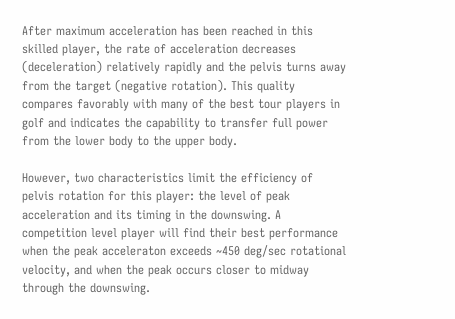After maximum acceleration has been reached in this skilled player, the rate of acceleration decreases (deceleration) relatively rapidly and the pelvis turns away from the target (negative rotation). This quality compares favorably with many of the best tour players in golf and indicates the capability to transfer full power from the lower body to the upper body.

However, two characteristics limit the efficiency of pelvis rotation for this player: the level of peak acceleration and its timing in the downswing. A competition level player will find their best performance when the peak acceleraton exceeds ~450 deg/sec rotational velocity, and when the peak occurs closer to midway through the downswing.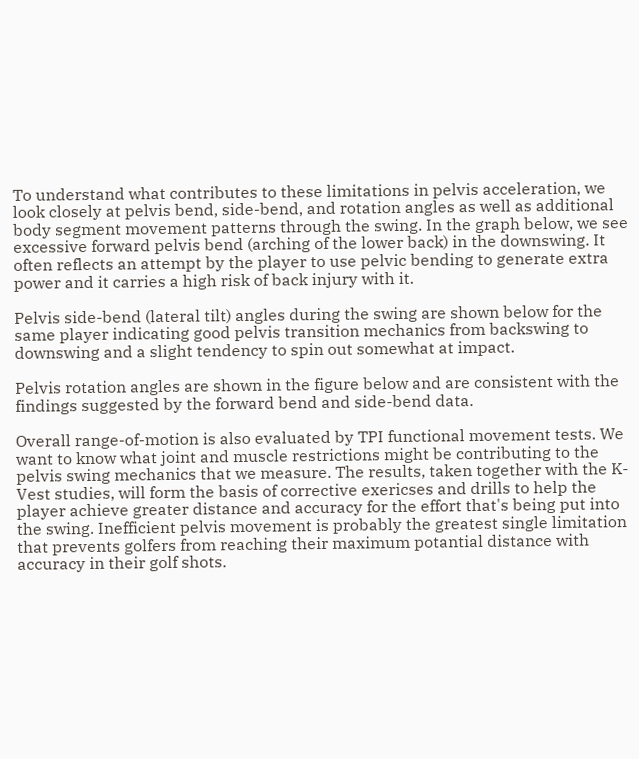To understand what contributes to these limitations in pelvis acceleration, we look closely at pelvis bend, side-bend, and rotation angles as well as additional body segment movement patterns through the swing. In the graph below, we see excessive forward pelvis bend (arching of the lower back) in the downswing. It often reflects an attempt by the player to use pelvic bending to generate extra power and it carries a high risk of back injury with it.

Pelvis side-bend (lateral tilt) angles during the swing are shown below for the same player indicating good pelvis transition mechanics from backswing to downswing and a slight tendency to spin out somewhat at impact.

Pelvis rotation angles are shown in the figure below and are consistent with the findings suggested by the forward bend and side-bend data.

Overall range-of-motion is also evaluated by TPI functional movement tests. We want to know what joint and muscle restrictions might be contributing to the pelvis swing mechanics that we measure. The results, taken together with the K-Vest studies, will form the basis of corrective exericses and drills to help the player achieve greater distance and accuracy for the effort that's being put into the swing. Inefficient pelvis movement is probably the greatest single limitation that prevents golfers from reaching their maximum potantial distance with accuracy in their golf shots.